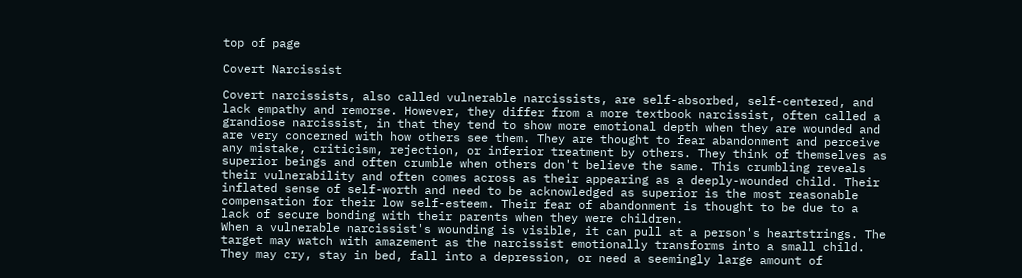top of page

Covert Narcissist

Covert narcissists, also called vulnerable narcissists, are self-absorbed, self-centered, and lack empathy and remorse. However, they differ from a more textbook narcissist, often called a grandiose narcissist, in that they tend to show more emotional depth when they are wounded and are very concerned with how others see them. They are thought to fear abandonment and perceive any mistake, criticism, rejection, or inferior treatment by others. They think of themselves as superior beings and often crumble when others don't believe the same. This crumbling reveals their vulnerability and often comes across as their appearing as a deeply-wounded child. Their inflated sense of self-worth and need to be acknowledged as superior is the most reasonable compensation for their low self-esteem. Their fear of abandonment is thought to be due to a lack of secure bonding with their parents when they were children.
When a vulnerable narcissist's wounding is visible, it can pull at a person's heartstrings. The target may watch with amazement as the narcissist emotionally transforms into a small child. They may cry, stay in bed, fall into a depression, or need a seemingly large amount of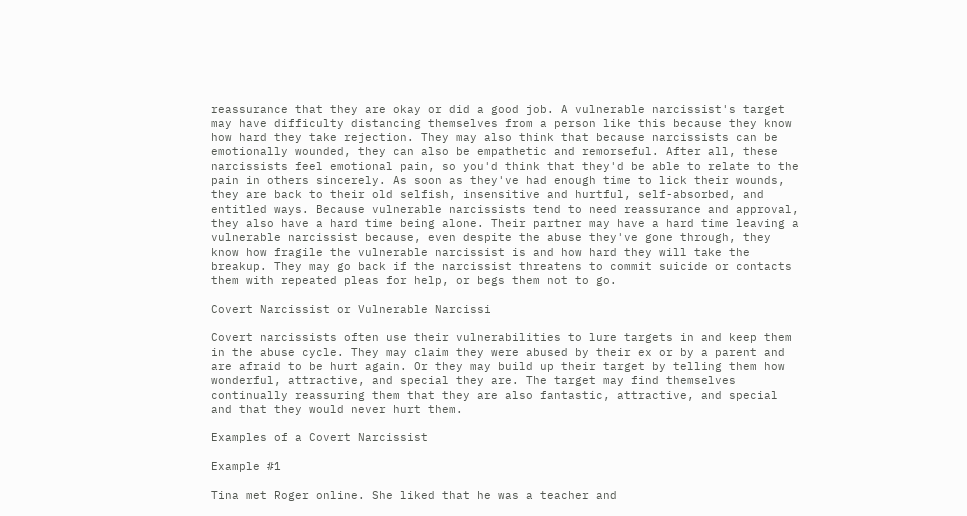reassurance that they are okay or did a good job. A vulnerable narcissist's target may have difficulty distancing themselves from a person like this because they know how hard they take rejection. They may also think that because narcissists can be emotionally wounded, they can also be empathetic and remorseful. After all, these narcissists feel emotional pain, so you'd think that they'd be able to relate to the pain in others sincerely. As soon as they've had enough time to lick their wounds, they are back to their old selfish, insensitive and hurtful, self-absorbed, and entitled ways. Because vulnerable narcissists tend to need reassurance and approval, they also have a hard time being alone. Their partner may have a hard time leaving a vulnerable narcissist because, even despite the abuse they've gone through, they know how fragile the vulnerable narcissist is and how hard they will take the breakup. They may go back if the narcissist threatens to commit suicide or contacts them with repeated pleas for help, or begs them not to go.

Covert Narcissist or Vulnerable Narcissi

Covert narcissists often use their vulnerabilities to lure targets in and keep them in the abuse cycle. They may claim they were abused by their ex or by a parent and are afraid to be hurt again. Or they may build up their target by telling them how wonderful, attractive, and special they are. The target may find themselves continually reassuring them that they are also fantastic, attractive, and special and that they would never hurt them.

Examples of a Covert Narcissist

Example #1

Tina met Roger online. She liked that he was a teacher and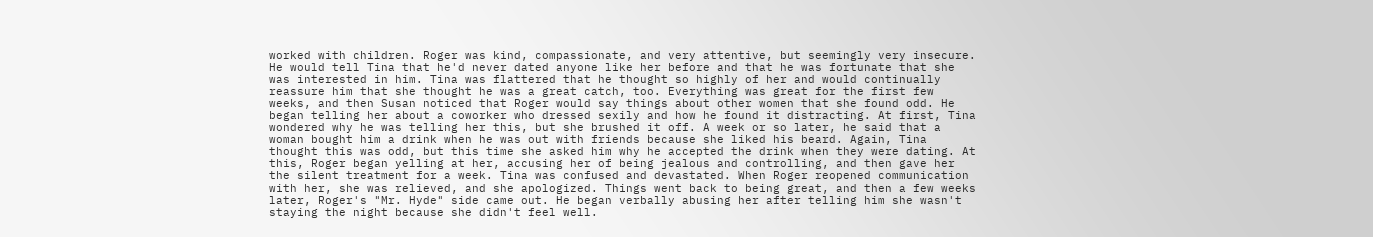worked with children. Roger was kind, compassionate, and very attentive, but seemingly very insecure. He would tell Tina that he'd never dated anyone like her before and that he was fortunate that she was interested in him. Tina was flattered that he thought so highly of her and would continually reassure him that she thought he was a great catch, too. Everything was great for the first few weeks, and then Susan noticed that Roger would say things about other women that she found odd. He began telling her about a coworker who dressed sexily and how he found it distracting. At first, Tina wondered why he was telling her this, but she brushed it off. A week or so later, he said that a woman bought him a drink when he was out with friends because she liked his beard. Again, Tina thought this was odd, but this time she asked him why he accepted the drink when they were dating. At this, Roger began yelling at her, accusing her of being jealous and controlling, and then gave her the silent treatment for a week. Tina was confused and devastated. When Roger reopened communication with her, she was relieved, and she apologized. Things went back to being great, and then a few weeks later, Roger's "Mr. Hyde" side came out. He began verbally abusing her after telling him she wasn't staying the night because she didn't feel well.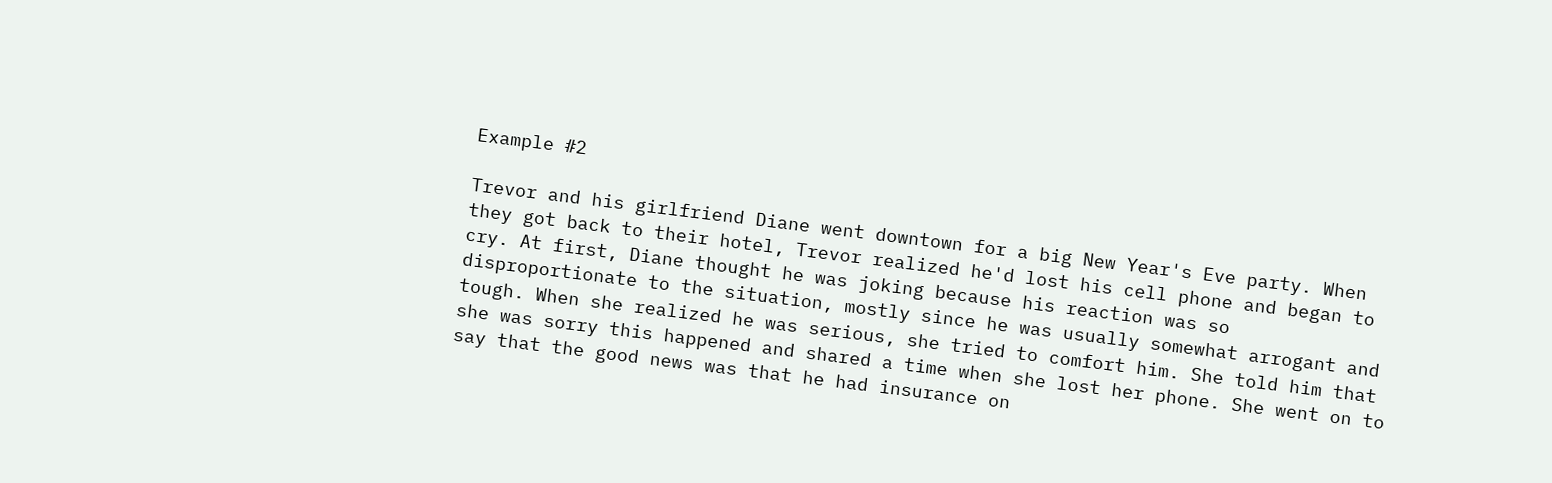Example #2

Trevor and his girlfriend Diane went downtown for a big New Year's Eve party. When they got back to their hotel, Trevor realized he'd lost his cell phone and began to cry. At first, Diane thought he was joking because his reaction was so disproportionate to the situation, mostly since he was usually somewhat arrogant and tough. When she realized he was serious, she tried to comfort him. She told him that she was sorry this happened and shared a time when she lost her phone. She went on to say that the good news was that he had insurance on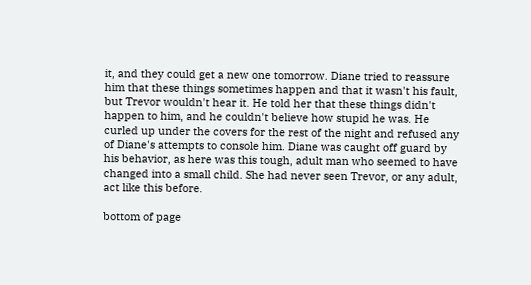it, and they could get a new one tomorrow. Diane tried to reassure him that these things sometimes happen and that it wasn't his fault, but Trevor wouldn't hear it. He told her that these things didn't happen to him, and he couldn't believe how stupid he was. He curled up under the covers for the rest of the night and refused any of Diane's attempts to console him. Diane was caught off guard by his behavior, as here was this tough, adult man who seemed to have changed into a small child. She had never seen Trevor, or any adult, act like this before.

bottom of page